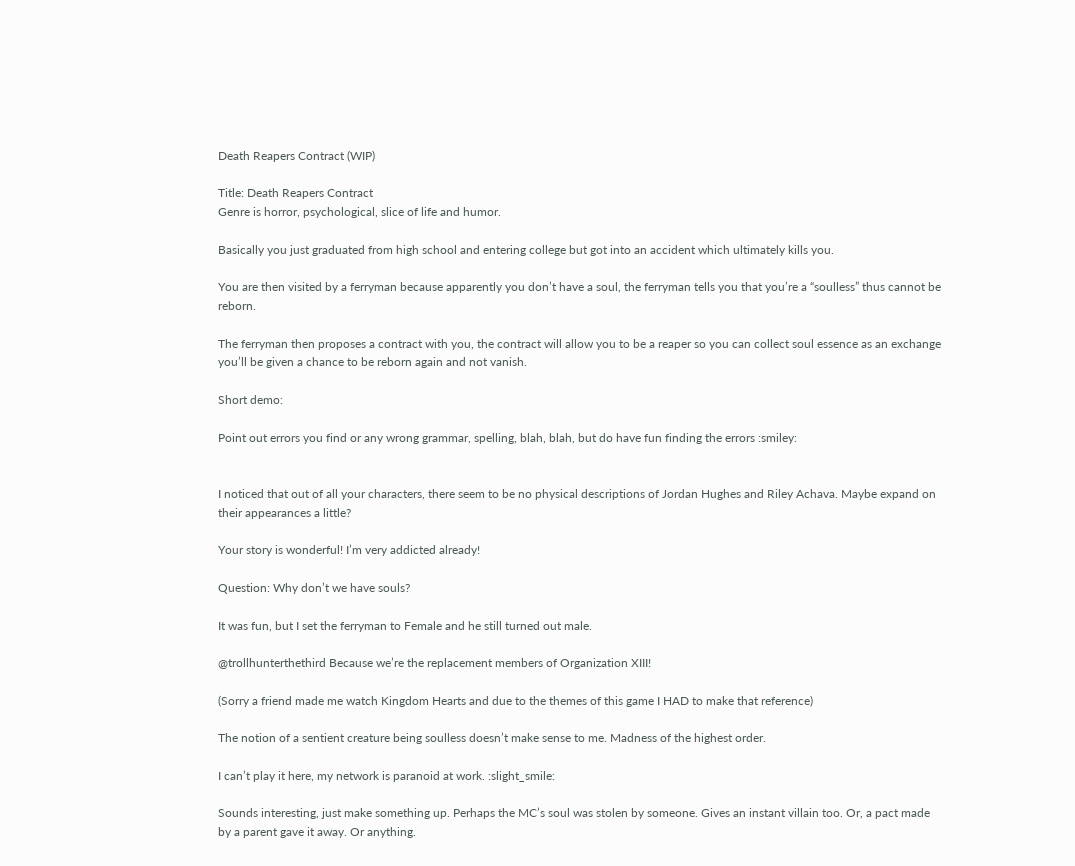Death Reapers Contract (WIP)

Title: Death Reapers Contract
Genre is horror, psychological, slice of life and humor.

Basically you just graduated from high school and entering college but got into an accident which ultimately kills you.

You are then visited by a ferryman because apparently you don’t have a soul, the ferryman tells you that you’re a “soulless” thus cannot be reborn.

The ferryman then proposes a contract with you, the contract will allow you to be a reaper so you can collect soul essence as an exchange you’ll be given a chance to be reborn again and not vanish.

Short demo:

Point out errors you find or any wrong grammar, spelling, blah, blah, but do have fun finding the errors :smiley:


I noticed that out of all your characters, there seem to be no physical descriptions of Jordan Hughes and Riley Achava. Maybe expand on their appearances a little?

Your story is wonderful! I’m very addicted already!

Question: Why don’t we have souls?

It was fun, but I set the ferryman to Female and he still turned out male.

@trollhunterthethird Because we’re the replacement members of Organization XIII!

(Sorry a friend made me watch Kingdom Hearts and due to the themes of this game I HAD to make that reference)

The notion of a sentient creature being soulless doesn’t make sense to me. Madness of the highest order.

I can’t play it here, my network is paranoid at work. :slight_smile:

Sounds interesting, just make something up. Perhaps the MC’s soul was stolen by someone. Gives an instant villain too. Or, a pact made by a parent gave it away. Or anything.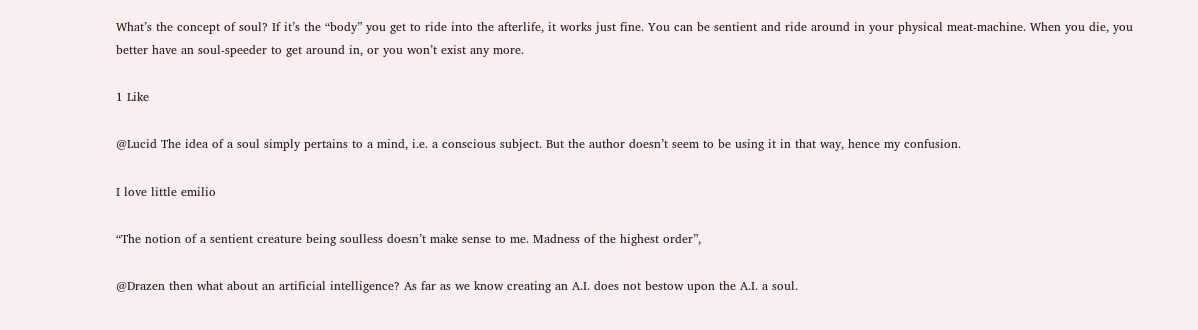What’s the concept of soul? If it’s the “body” you get to ride into the afterlife, it works just fine. You can be sentient and ride around in your physical meat-machine. When you die, you better have an soul-speeder to get around in, or you won’t exist any more.

1 Like

@Lucid The idea of a soul simply pertains to a mind, i.e. a conscious subject. But the author doesn’t seem to be using it in that way, hence my confusion.

I love little emilio

“The notion of a sentient creature being soulless doesn’t make sense to me. Madness of the highest order”,

@Drazen then what about an artificial intelligence? As far as we know creating an A.I. does not bestow upon the A.I. a soul.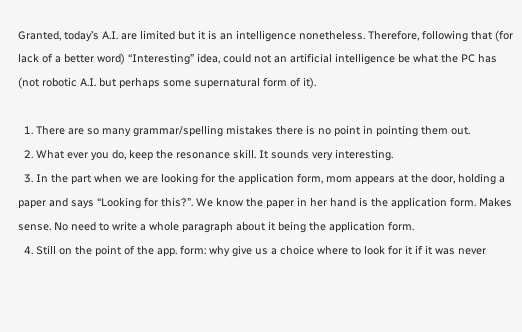Granted, today’s A.I. are limited but it is an intelligence nonetheless. Therefore, following that (for lack of a better word) “Interesting” idea, could not an artificial intelligence be what the PC has (not robotic A.I. but perhaps some supernatural form of it).

  1. There are so many grammar/spelling mistakes there is no point in pointing them out.
  2. What ever you do, keep the resonance skill. It sounds very interesting.
  3. In the part when we are looking for the application form, mom appears at the door, holding a paper and says “Looking for this?”. We know the paper in her hand is the application form. Makes sense. No need to write a whole paragraph about it being the application form.
  4. Still on the point of the app. form: why give us a choice where to look for it if it was never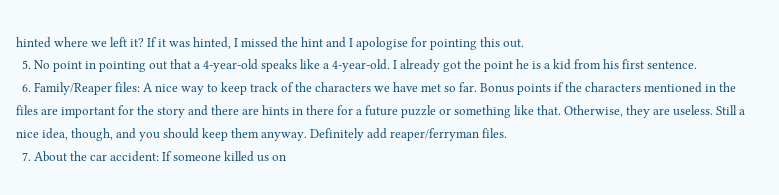hinted where we left it? If it was hinted, I missed the hint and I apologise for pointing this out.
  5. No point in pointing out that a 4-year-old speaks like a 4-year-old. I already got the point he is a kid from his first sentence.
  6. Family/Reaper files: A nice way to keep track of the characters we have met so far. Bonus points if the characters mentioned in the files are important for the story and there are hints in there for a future puzzle or something like that. Otherwise, they are useless. Still a nice idea, though, and you should keep them anyway. Definitely add reaper/ferryman files.
  7. About the car accident: If someone killed us on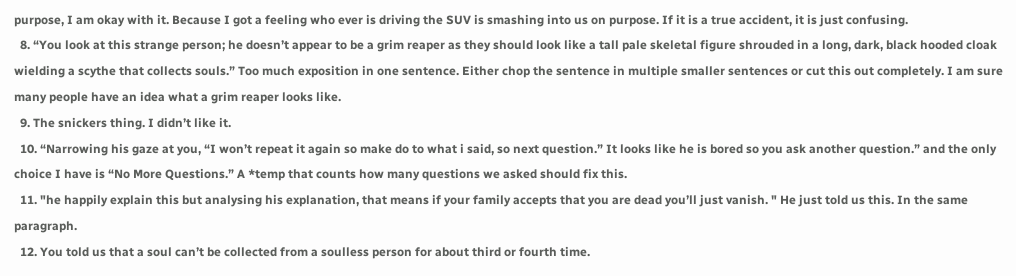purpose, I am okay with it. Because I got a feeling who ever is driving the SUV is smashing into us on purpose. If it is a true accident, it is just confusing.
  8. “You look at this strange person; he doesn’t appear to be a grim reaper as they should look like a tall pale skeletal figure shrouded in a long, dark, black hooded cloak wielding a scythe that collects souls.” Too much exposition in one sentence. Either chop the sentence in multiple smaller sentences or cut this out completely. I am sure many people have an idea what a grim reaper looks like.
  9. The snickers thing. I didn’t like it.
  10. “Narrowing his gaze at you, “I won’t repeat it again so make do to what i said, so next question.” It looks like he is bored so you ask another question.” and the only choice I have is “No More Questions.” A *temp that counts how many questions we asked should fix this.
  11. "he happily explain this but analysing his explanation, that means if your family accepts that you are dead you’ll just vanish. " He just told us this. In the same paragraph.
  12. You told us that a soul can’t be collected from a soulless person for about third or fourth time.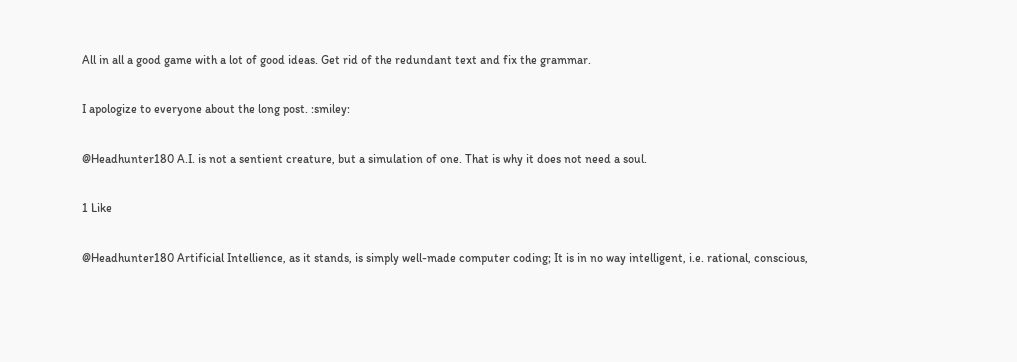All in all a good game with a lot of good ideas. Get rid of the redundant text and fix the grammar.

I apologize to everyone about the long post. :smiley:

@Headhunter180 A.I. is not a sentient creature, but a simulation of one. That is why it does not need a soul.

1 Like

@Headhunter180 Artificial Intellience, as it stands, is simply well-made computer coding; It is in no way intelligent, i.e. rational, conscious,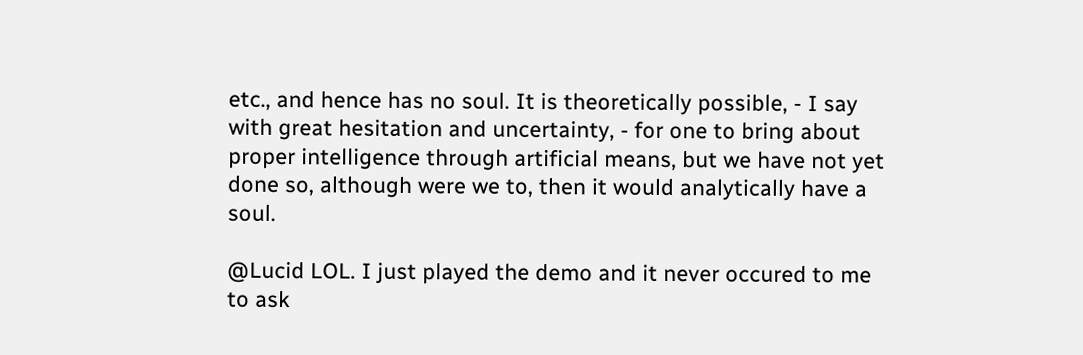etc., and hence has no soul. It is theoretically possible, - I say with great hesitation and uncertainty, - for one to bring about proper intelligence through artificial means, but we have not yet done so, although were we to, then it would analytically have a soul.

@Lucid LOL. I just played the demo and it never occured to me to ask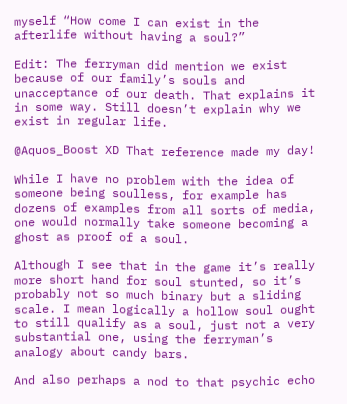myself “How come I can exist in the afterlife without having a soul?”

Edit: The ferryman did mention we exist because of our family’s souls and unacceptance of our death. That explains it in some way. Still doesn’t explain why we exist in regular life.

@Aquos_Boost XD That reference made my day!

While I have no problem with the idea of someone being soulless, for example has dozens of examples from all sorts of media, one would normally take someone becoming a ghost as proof of a soul.

Although I see that in the game it’s really more short hand for soul stunted, so it’s probably not so much binary but a sliding scale. I mean logically a hollow soul ought to still qualify as a soul, just not a very substantial one, using the ferryman’s analogy about candy bars.

And also perhaps a nod to that psychic echo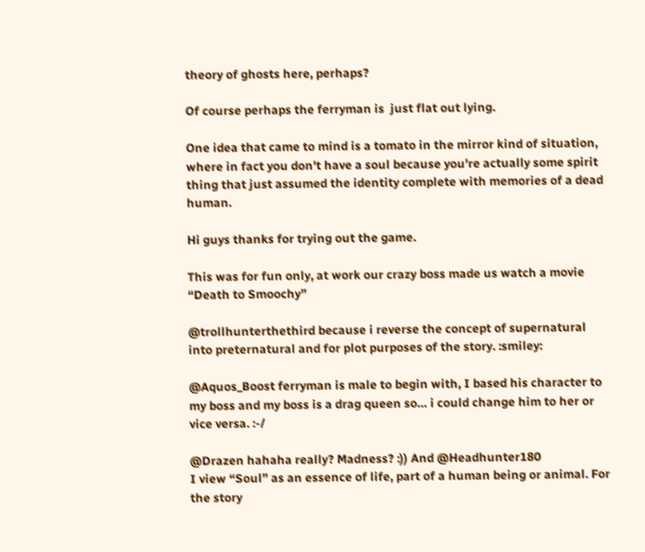theory of ghosts here, perhaps?

Of course perhaps the ferryman is  just flat out lying.

One idea that came to mind is a tomato in the mirror kind of situation, where in fact you don't have a soul because you're actually some spirit thing that just assumed the identity complete with memories of a dead human.

Hi guys thanks for trying out the game.

This was for fun only, at work our crazy boss made us watch a movie “Death to Smoochy”

@trollhunterthethird because i reverse the concept of supernatural into preternatural and for plot purposes of the story. :smiley:

@Aquos_Boost ferryman is male to begin with, I based his character to my boss and my boss is a drag queen so… i could change him to her or vice versa. :-/

@Drazen hahaha really? Madness? :)) And @Headhunter180
I view “Soul” as an essence of life, part of a human being or animal. For the story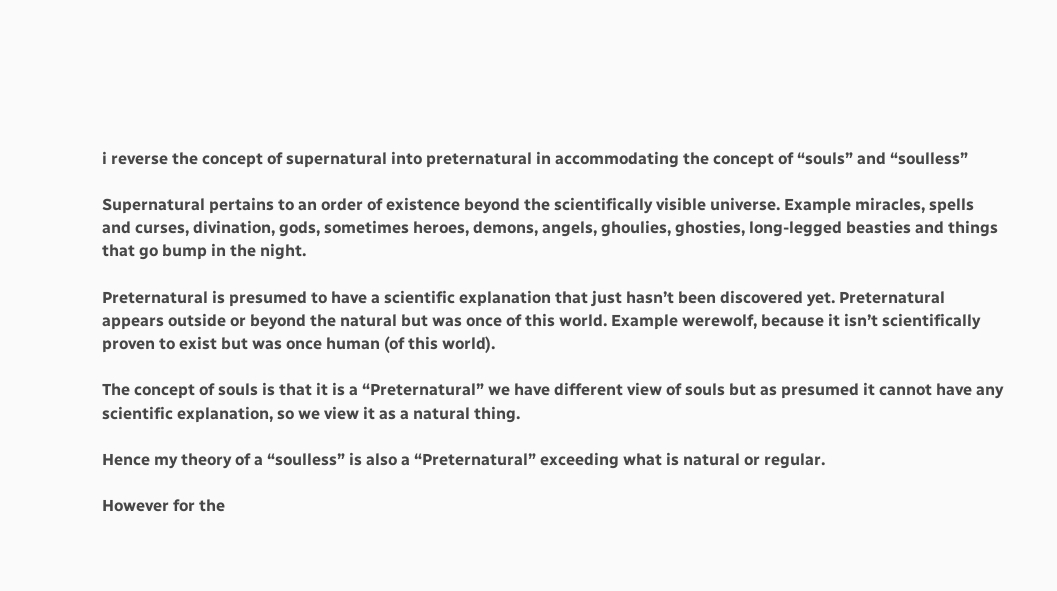i reverse the concept of supernatural into preternatural in accommodating the concept of “souls” and “soulless”

Supernatural pertains to an order of existence beyond the scientifically visible universe. Example miracles, spells and curses, divination, gods, sometimes heroes, demons, angels, ghoulies, ghosties, long-legged beasties and things that go bump in the night.

Preternatural is presumed to have a scientific explanation that just hasn’t been discovered yet. Preternatural appears outside or beyond the natural but was once of this world. Example werewolf, because it isn’t scientifically proven to exist but was once human (of this world).

The concept of souls is that it is a “Preternatural” we have different view of souls but as presumed it cannot have any scientific explanation, so we view it as a natural thing.

Hence my theory of a “soulless” is also a “Preternatural” exceeding what is natural or regular.

However for the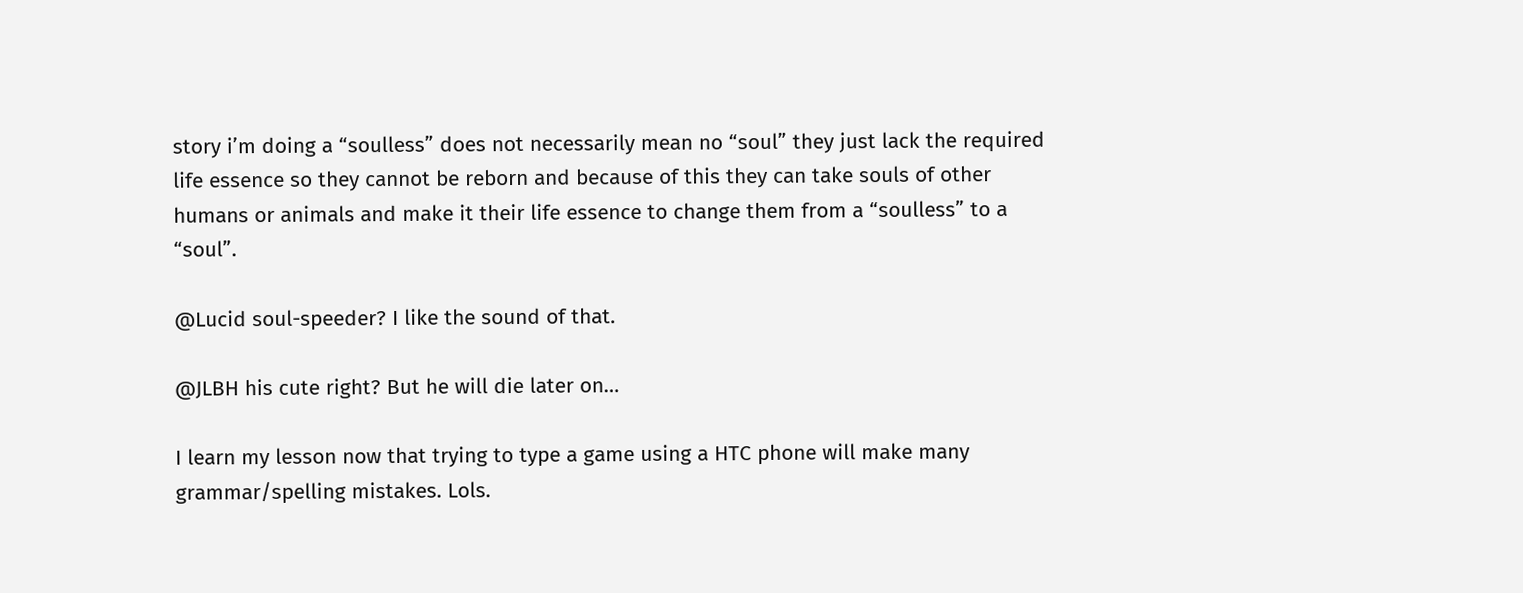story i’m doing a “soulless” does not necessarily mean no “soul” they just lack the required life essence so they cannot be reborn and because of this they can take souls of other humans or animals and make it their life essence to change them from a “soulless” to a “soul”.

@Lucid soul-speeder? I like the sound of that.

@JLBH his cute right? But he will die later on…

I learn my lesson now that trying to type a game using a HTC phone will make many grammar/spelling mistakes. Lols.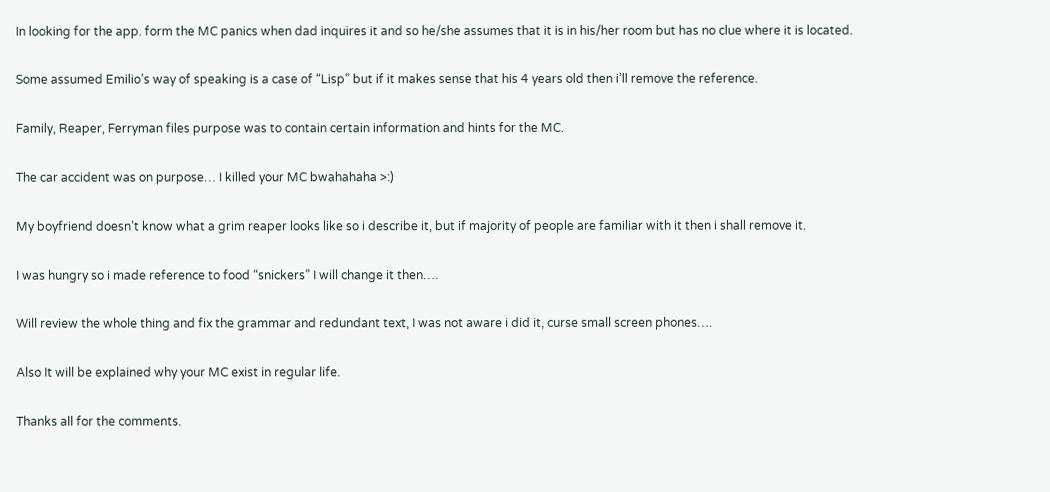In looking for the app. form the MC panics when dad inquires it and so he/she assumes that it is in his/her room but has no clue where it is located.

Some assumed Emilio’s way of speaking is a case of “Lisp” but if it makes sense that his 4 years old then i’ll remove the reference.

Family, Reaper, Ferryman files purpose was to contain certain information and hints for the MC.

The car accident was on purpose… I killed your MC bwahahaha >:)

My boyfriend doesn’t know what a grim reaper looks like so i describe it, but if majority of people are familiar with it then i shall remove it.

I was hungry so i made reference to food “snickers” I will change it then….

Will review the whole thing and fix the grammar and redundant text, I was not aware i did it, curse small screen phones….

Also It will be explained why your MC exist in regular life.

Thanks all for the comments.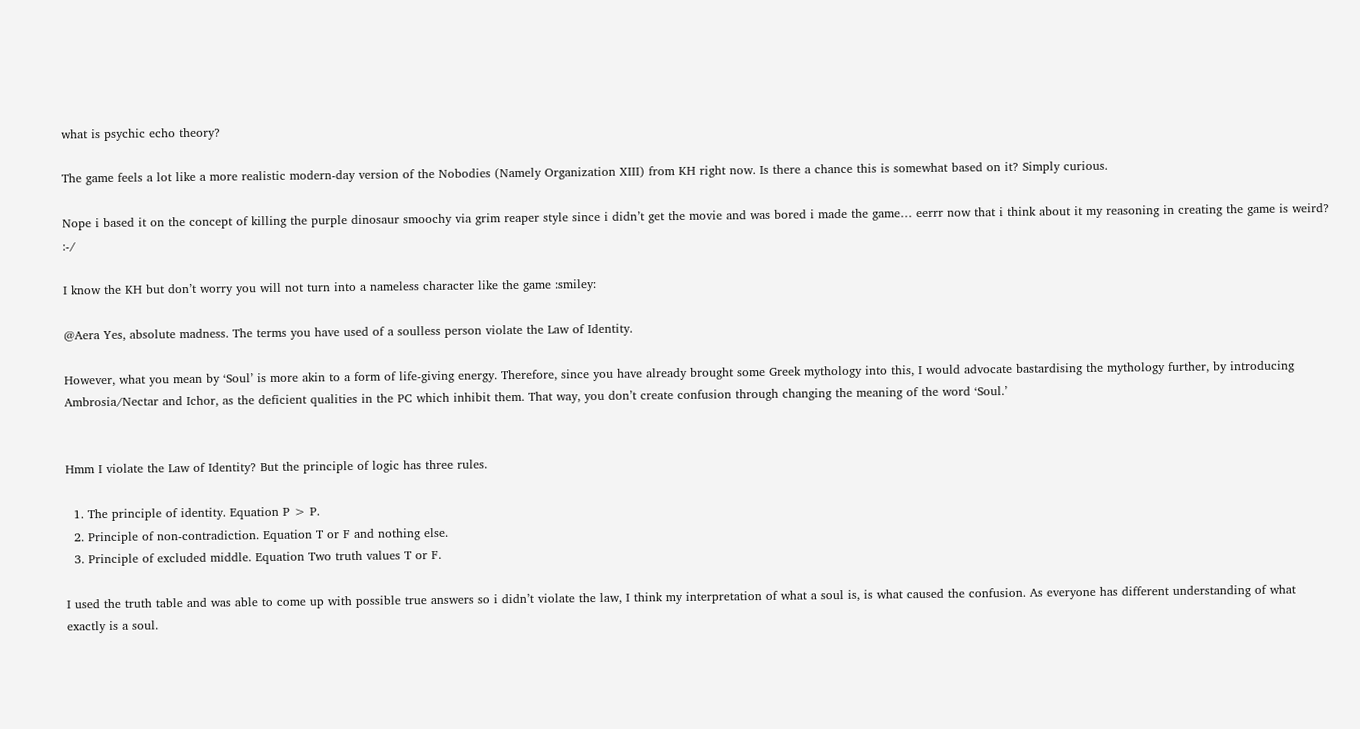what is psychic echo theory?

The game feels a lot like a more realistic modern-day version of the Nobodies (Namely Organization XIII) from KH right now. Is there a chance this is somewhat based on it? Simply curious.

Nope i based it on the concept of killing the purple dinosaur smoochy via grim reaper style since i didn’t get the movie and was bored i made the game… eerrr now that i think about it my reasoning in creating the game is weird? :-/

I know the KH but don’t worry you will not turn into a nameless character like the game :smiley:

@Aera Yes, absolute madness. The terms you have used of a soulless person violate the Law of Identity.

However, what you mean by ‘Soul’ is more akin to a form of life-giving energy. Therefore, since you have already brought some Greek mythology into this, I would advocate bastardising the mythology further, by introducing Ambrosia/Nectar and Ichor, as the deficient qualities in the PC which inhibit them. That way, you don’t create confusion through changing the meaning of the word ‘Soul.’


Hmm I violate the Law of Identity? But the principle of logic has three rules.

  1. The principle of identity. Equation P > P.
  2. Principle of non-contradiction. Equation T or F and nothing else.
  3. Principle of excluded middle. Equation Two truth values T or F.

I used the truth table and was able to come up with possible true answers so i didn’t violate the law, I think my interpretation of what a soul is, is what caused the confusion. As everyone has different understanding of what exactly is a soul.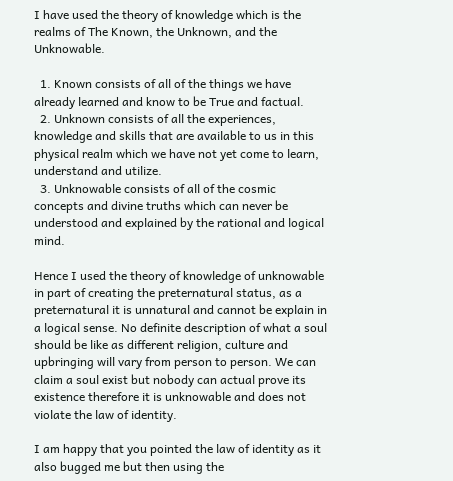I have used the theory of knowledge which is the realms of The Known, the Unknown, and the Unknowable.

  1. Known consists of all of the things we have already learned and know to be True and factual.
  2. Unknown consists of all the experiences, knowledge and skills that are available to us in this physical realm which we have not yet come to learn, understand and utilize.
  3. Unknowable consists of all of the cosmic concepts and divine truths which can never be understood and explained by the rational and logical mind.

Hence I used the theory of knowledge of unknowable in part of creating the preternatural status, as a preternatural it is unnatural and cannot be explain in a logical sense. No definite description of what a soul should be like as different religion, culture and upbringing will vary from person to person. We can claim a soul exist but nobody can actual prove its existence therefore it is unknowable and does not violate the law of identity.

I am happy that you pointed the law of identity as it also bugged me but then using the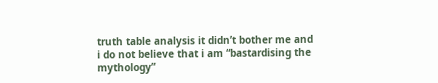truth table analysis it didn’t bother me and i do not believe that i am “bastardising the mythology”